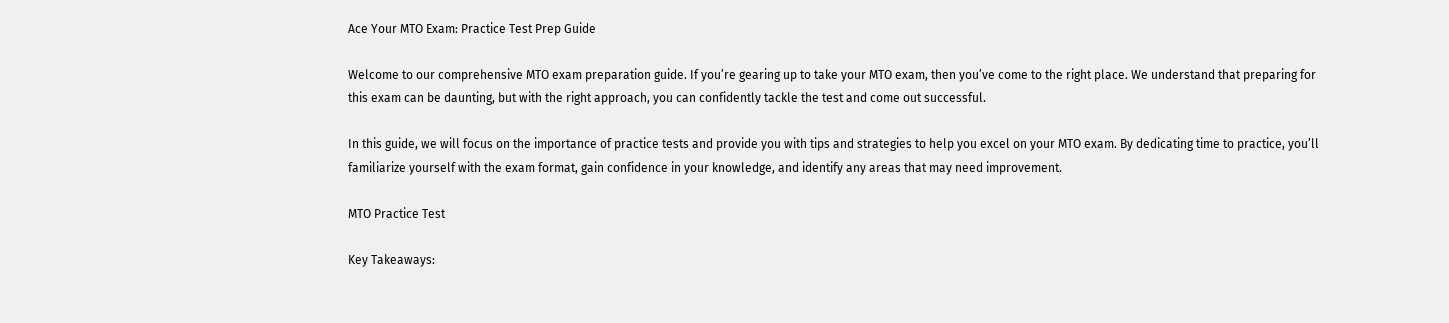Ace Your MTO Exam: Practice Test Prep Guide

Welcome to our comprehensive MTO exam preparation guide. If you’re gearing up to take your MTO exam, then you’ve come to the right place. We understand that preparing for this exam can be daunting, but with the right approach, you can confidently tackle the test and come out successful.

In this guide, we will focus on the importance of practice tests and provide you with tips and strategies to help you excel on your MTO exam. By dedicating time to practice, you’ll familiarize yourself with the exam format, gain confidence in your knowledge, and identify any areas that may need improvement.

MTO Practice Test

Key Takeaways: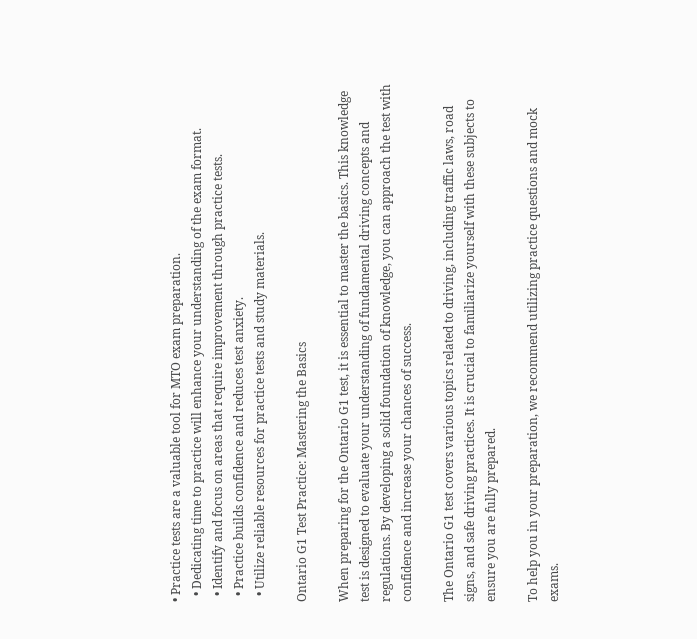• Practice tests are a valuable tool for MTO exam preparation.
  • Dedicating time to practice will enhance your understanding of the exam format.
  • Identify and focus on areas that require improvement through practice tests.
  • Practice builds confidence and reduces test anxiety.
  • Utilize reliable resources for practice tests and study materials.

Ontario G1 Test Practice: Mastering the Basics

When preparing for the Ontario G1 test, it is essential to master the basics. This knowledge test is designed to evaluate your understanding of fundamental driving concepts and regulations. By developing a solid foundation of knowledge, you can approach the test with confidence and increase your chances of success.

The Ontario G1 test covers various topics related to driving, including traffic laws, road signs, and safe driving practices. It is crucial to familiarize yourself with these subjects to ensure you are fully prepared.

To help you in your preparation, we recommend utilizing practice questions and mock exams.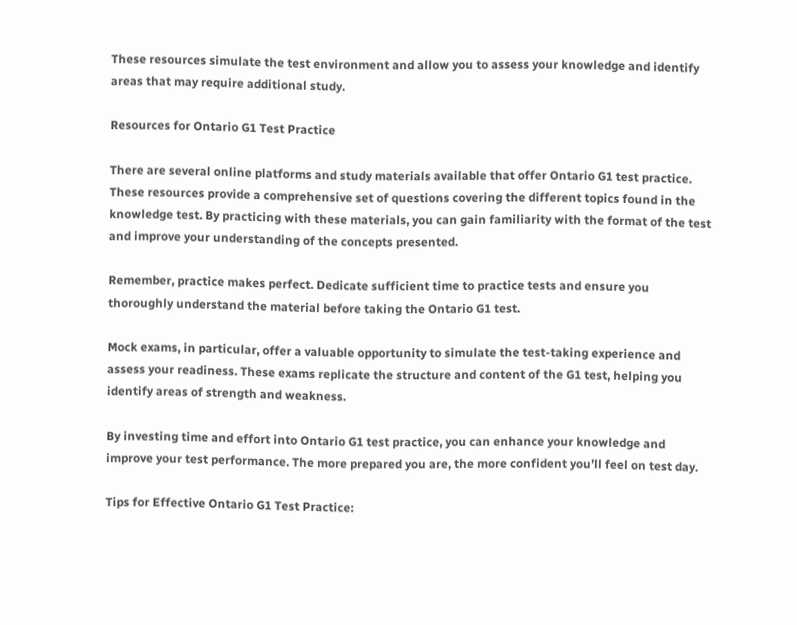These resources simulate the test environment and allow you to assess your knowledge and identify areas that may require additional study.

Resources for Ontario G1 Test Practice

There are several online platforms and study materials available that offer Ontario G1 test practice. These resources provide a comprehensive set of questions covering the different topics found in the knowledge test. By practicing with these materials, you can gain familiarity with the format of the test and improve your understanding of the concepts presented.

Remember, practice makes perfect. Dedicate sufficient time to practice tests and ensure you thoroughly understand the material before taking the Ontario G1 test.

Mock exams, in particular, offer a valuable opportunity to simulate the test-taking experience and assess your readiness. These exams replicate the structure and content of the G1 test, helping you identify areas of strength and weakness.

By investing time and effort into Ontario G1 test practice, you can enhance your knowledge and improve your test performance. The more prepared you are, the more confident you’ll feel on test day.

Tips for Effective Ontario G1 Test Practice: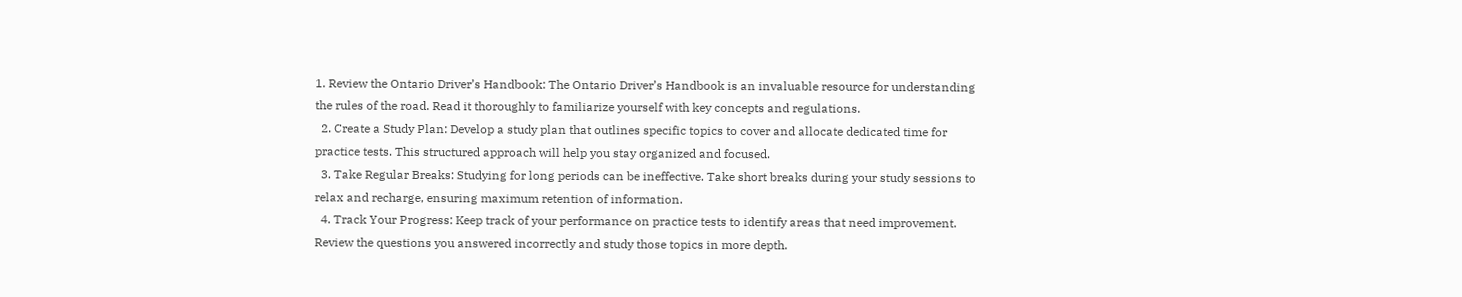1. Review the Ontario Driver’s Handbook: The Ontario Driver’s Handbook is an invaluable resource for understanding the rules of the road. Read it thoroughly to familiarize yourself with key concepts and regulations.
  2. Create a Study Plan: Develop a study plan that outlines specific topics to cover and allocate dedicated time for practice tests. This structured approach will help you stay organized and focused.
  3. Take Regular Breaks: Studying for long periods can be ineffective. Take short breaks during your study sessions to relax and recharge, ensuring maximum retention of information.
  4. Track Your Progress: Keep track of your performance on practice tests to identify areas that need improvement. Review the questions you answered incorrectly and study those topics in more depth.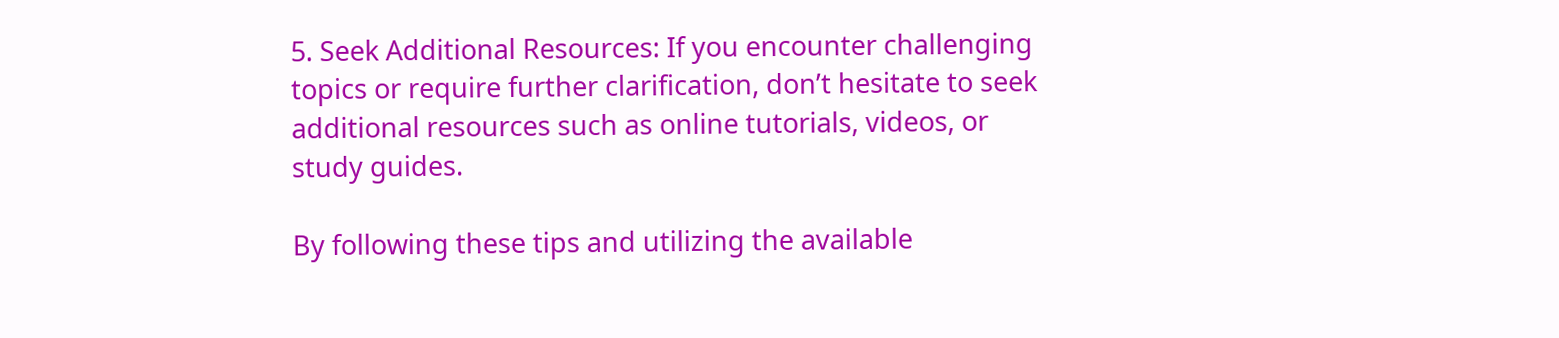5. Seek Additional Resources: If you encounter challenging topics or require further clarification, don’t hesitate to seek additional resources such as online tutorials, videos, or study guides.

By following these tips and utilizing the available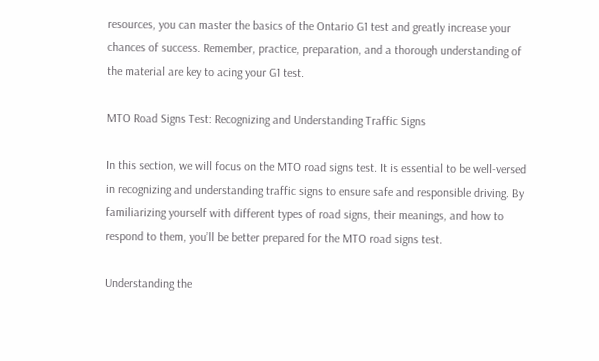resources, you can master the basics of the Ontario G1 test and greatly increase your chances of success. Remember, practice, preparation, and a thorough understanding of the material are key to acing your G1 test.

MTO Road Signs Test: Recognizing and Understanding Traffic Signs

In this section, we will focus on the MTO road signs test. It is essential to be well-versed in recognizing and understanding traffic signs to ensure safe and responsible driving. By familiarizing yourself with different types of road signs, their meanings, and how to respond to them, you’ll be better prepared for the MTO road signs test.

Understanding the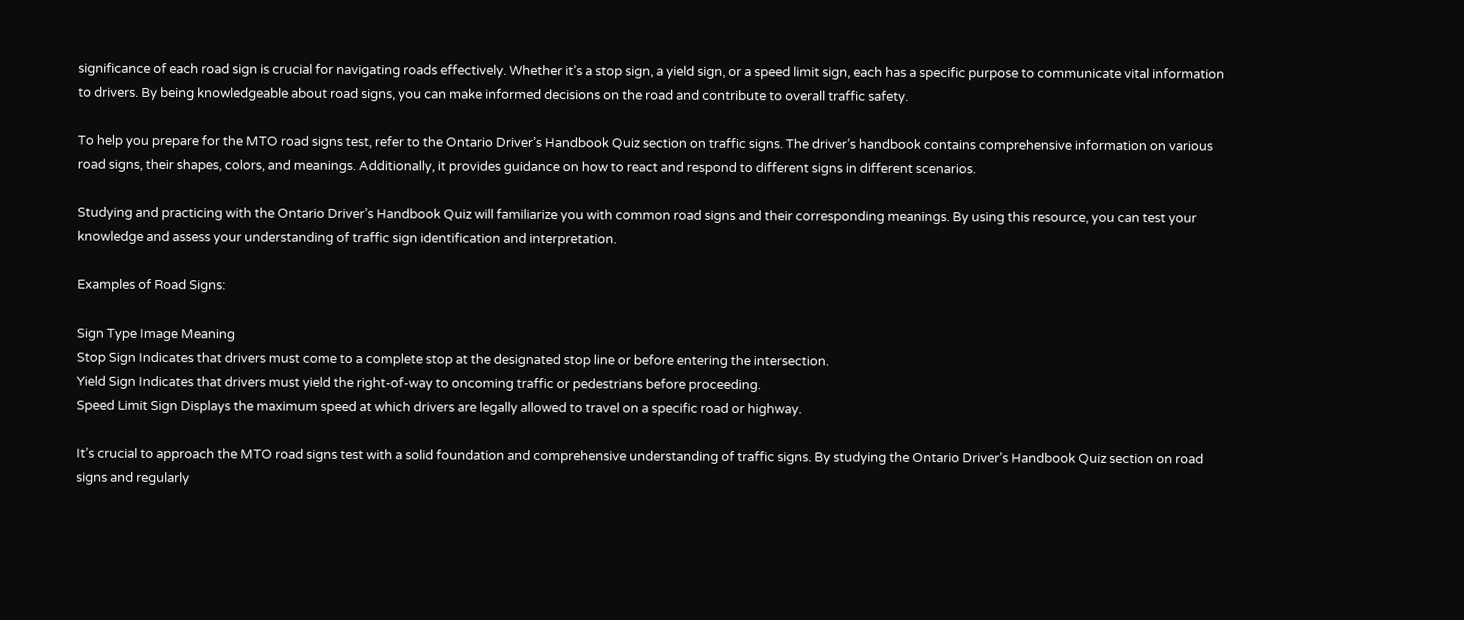significance of each road sign is crucial for navigating roads effectively. Whether it’s a stop sign, a yield sign, or a speed limit sign, each has a specific purpose to communicate vital information to drivers. By being knowledgeable about road signs, you can make informed decisions on the road and contribute to overall traffic safety.

To help you prepare for the MTO road signs test, refer to the Ontario Driver’s Handbook Quiz section on traffic signs. The driver’s handbook contains comprehensive information on various road signs, their shapes, colors, and meanings. Additionally, it provides guidance on how to react and respond to different signs in different scenarios.

Studying and practicing with the Ontario Driver’s Handbook Quiz will familiarize you with common road signs and their corresponding meanings. By using this resource, you can test your knowledge and assess your understanding of traffic sign identification and interpretation.

Examples of Road Signs:

Sign Type Image Meaning
Stop Sign Indicates that drivers must come to a complete stop at the designated stop line or before entering the intersection.
Yield Sign Indicates that drivers must yield the right-of-way to oncoming traffic or pedestrians before proceeding.
Speed Limit Sign Displays the maximum speed at which drivers are legally allowed to travel on a specific road or highway.

It’s crucial to approach the MTO road signs test with a solid foundation and comprehensive understanding of traffic signs. By studying the Ontario Driver’s Handbook Quiz section on road signs and regularly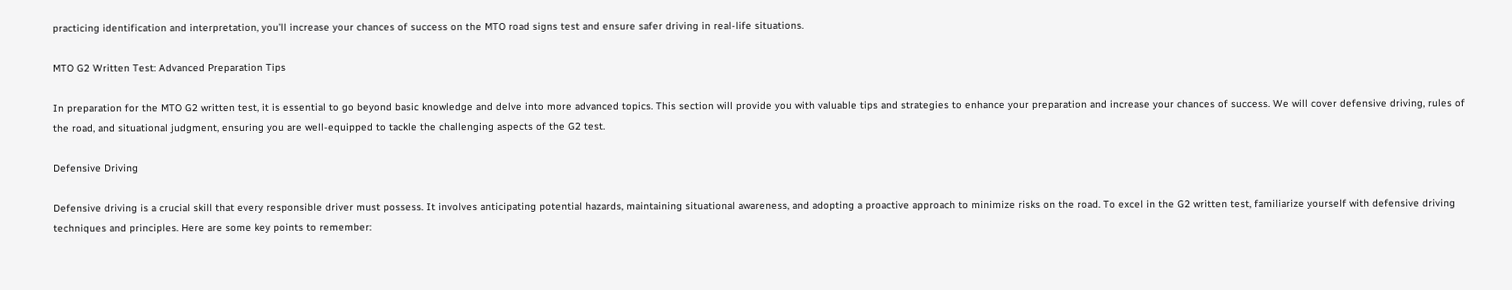practicing identification and interpretation, you’ll increase your chances of success on the MTO road signs test and ensure safer driving in real-life situations.

MTO G2 Written Test: Advanced Preparation Tips

In preparation for the MTO G2 written test, it is essential to go beyond basic knowledge and delve into more advanced topics. This section will provide you with valuable tips and strategies to enhance your preparation and increase your chances of success. We will cover defensive driving, rules of the road, and situational judgment, ensuring you are well-equipped to tackle the challenging aspects of the G2 test.

Defensive Driving

Defensive driving is a crucial skill that every responsible driver must possess. It involves anticipating potential hazards, maintaining situational awareness, and adopting a proactive approach to minimize risks on the road. To excel in the G2 written test, familiarize yourself with defensive driving techniques and principles. Here are some key points to remember: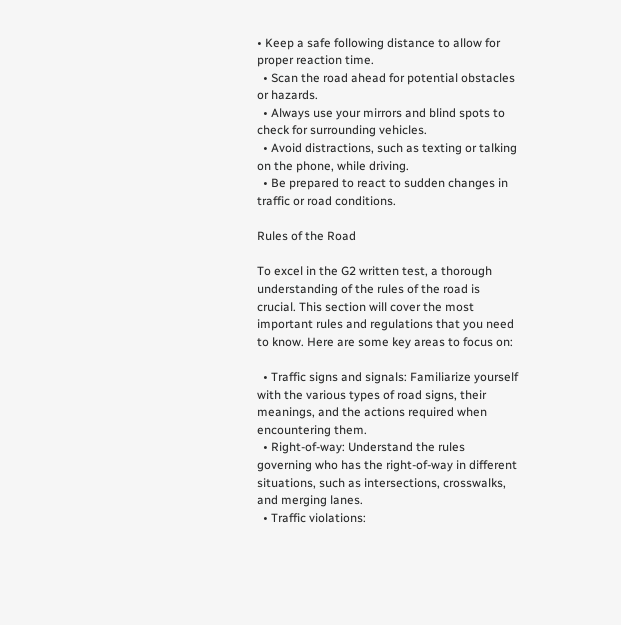• Keep a safe following distance to allow for proper reaction time.
  • Scan the road ahead for potential obstacles or hazards.
  • Always use your mirrors and blind spots to check for surrounding vehicles.
  • Avoid distractions, such as texting or talking on the phone, while driving.
  • Be prepared to react to sudden changes in traffic or road conditions.

Rules of the Road

To excel in the G2 written test, a thorough understanding of the rules of the road is crucial. This section will cover the most important rules and regulations that you need to know. Here are some key areas to focus on:

  • Traffic signs and signals: Familiarize yourself with the various types of road signs, their meanings, and the actions required when encountering them.
  • Right-of-way: Understand the rules governing who has the right-of-way in different situations, such as intersections, crosswalks, and merging lanes.
  • Traffic violations: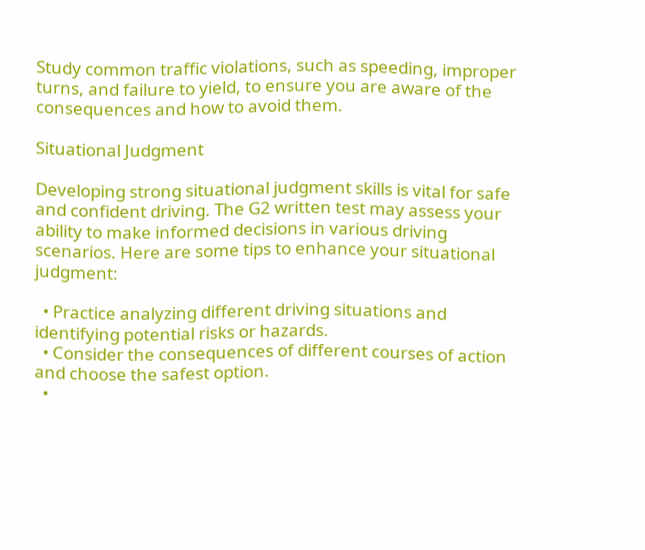Study common traffic violations, such as speeding, improper turns, and failure to yield, to ensure you are aware of the consequences and how to avoid them.

Situational Judgment

Developing strong situational judgment skills is vital for safe and confident driving. The G2 written test may assess your ability to make informed decisions in various driving scenarios. Here are some tips to enhance your situational judgment:

  • Practice analyzing different driving situations and identifying potential risks or hazards.
  • Consider the consequences of different courses of action and choose the safest option.
  •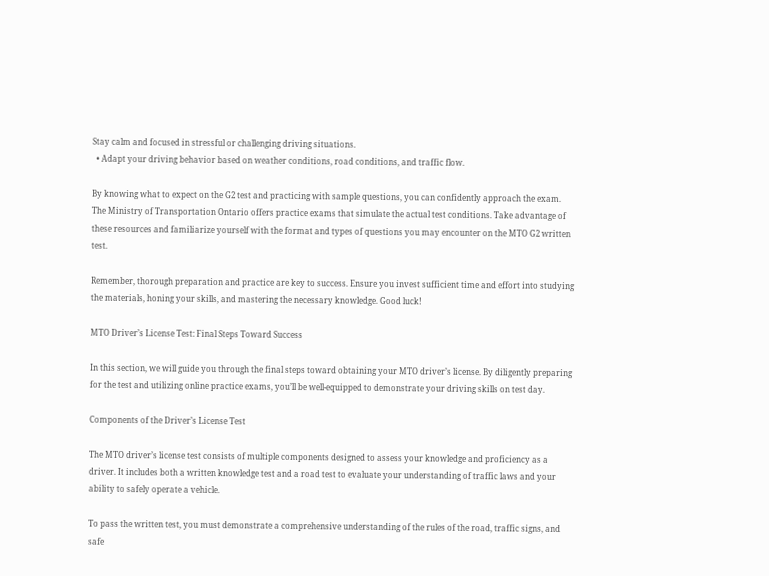Stay calm and focused in stressful or challenging driving situations.
  • Adapt your driving behavior based on weather conditions, road conditions, and traffic flow.

By knowing what to expect on the G2 test and practicing with sample questions, you can confidently approach the exam. The Ministry of Transportation Ontario offers practice exams that simulate the actual test conditions. Take advantage of these resources and familiarize yourself with the format and types of questions you may encounter on the MTO G2 written test.

Remember, thorough preparation and practice are key to success. Ensure you invest sufficient time and effort into studying the materials, honing your skills, and mastering the necessary knowledge. Good luck!

MTO Driver’s License Test: Final Steps Toward Success

In this section, we will guide you through the final steps toward obtaining your MTO driver’s license. By diligently preparing for the test and utilizing online practice exams, you’ll be well-equipped to demonstrate your driving skills on test day.

Components of the Driver’s License Test

The MTO driver’s license test consists of multiple components designed to assess your knowledge and proficiency as a driver. It includes both a written knowledge test and a road test to evaluate your understanding of traffic laws and your ability to safely operate a vehicle.

To pass the written test, you must demonstrate a comprehensive understanding of the rules of the road, traffic signs, and safe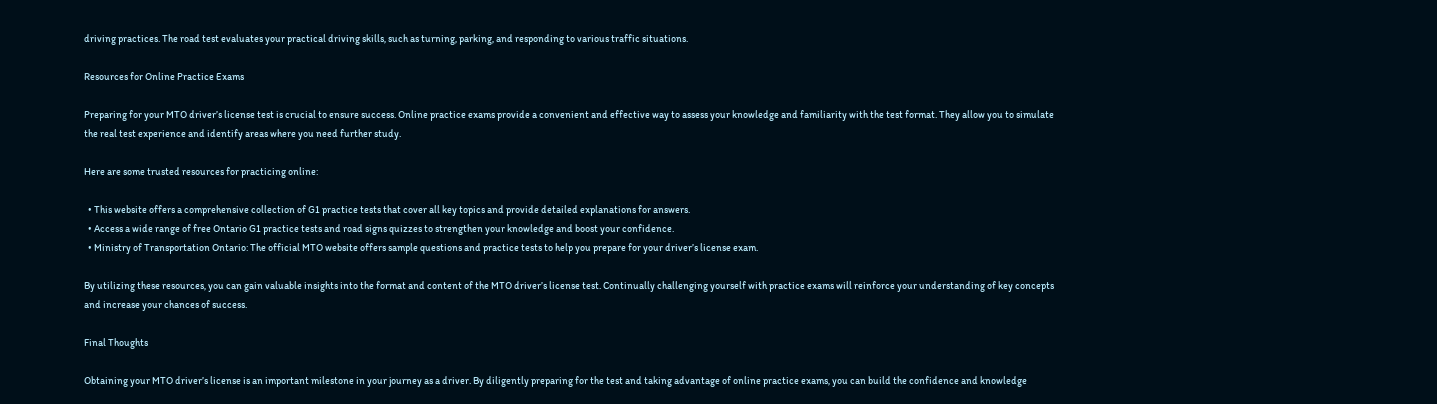driving practices. The road test evaluates your practical driving skills, such as turning, parking, and responding to various traffic situations.

Resources for Online Practice Exams

Preparing for your MTO driver’s license test is crucial to ensure success. Online practice exams provide a convenient and effective way to assess your knowledge and familiarity with the test format. They allow you to simulate the real test experience and identify areas where you need further study.

Here are some trusted resources for practicing online:

  • This website offers a comprehensive collection of G1 practice tests that cover all key topics and provide detailed explanations for answers.
  • Access a wide range of free Ontario G1 practice tests and road signs quizzes to strengthen your knowledge and boost your confidence.
  • Ministry of Transportation Ontario: The official MTO website offers sample questions and practice tests to help you prepare for your driver’s license exam.

By utilizing these resources, you can gain valuable insights into the format and content of the MTO driver’s license test. Continually challenging yourself with practice exams will reinforce your understanding of key concepts and increase your chances of success.

Final Thoughts

Obtaining your MTO driver’s license is an important milestone in your journey as a driver. By diligently preparing for the test and taking advantage of online practice exams, you can build the confidence and knowledge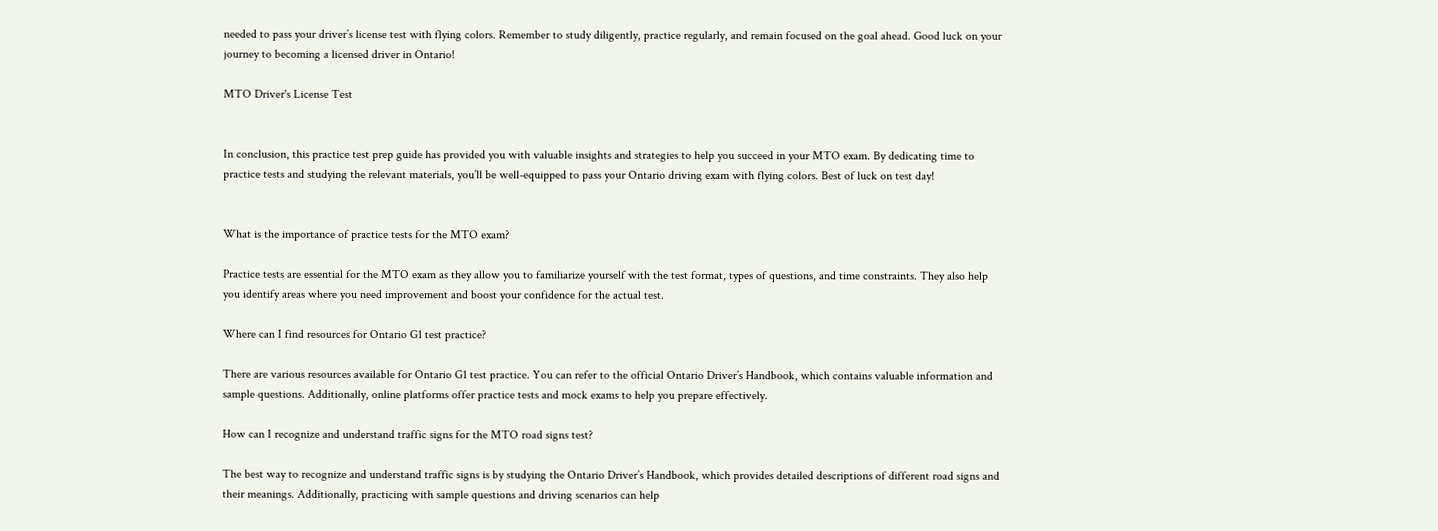needed to pass your driver’s license test with flying colors. Remember to study diligently, practice regularly, and remain focused on the goal ahead. Good luck on your journey to becoming a licensed driver in Ontario!

MTO Driver's License Test


In conclusion, this practice test prep guide has provided you with valuable insights and strategies to help you succeed in your MTO exam. By dedicating time to practice tests and studying the relevant materials, you’ll be well-equipped to pass your Ontario driving exam with flying colors. Best of luck on test day!


What is the importance of practice tests for the MTO exam?

Practice tests are essential for the MTO exam as they allow you to familiarize yourself with the test format, types of questions, and time constraints. They also help you identify areas where you need improvement and boost your confidence for the actual test.

Where can I find resources for Ontario G1 test practice?

There are various resources available for Ontario G1 test practice. You can refer to the official Ontario Driver’s Handbook, which contains valuable information and sample questions. Additionally, online platforms offer practice tests and mock exams to help you prepare effectively.

How can I recognize and understand traffic signs for the MTO road signs test?

The best way to recognize and understand traffic signs is by studying the Ontario Driver’s Handbook, which provides detailed descriptions of different road signs and their meanings. Additionally, practicing with sample questions and driving scenarios can help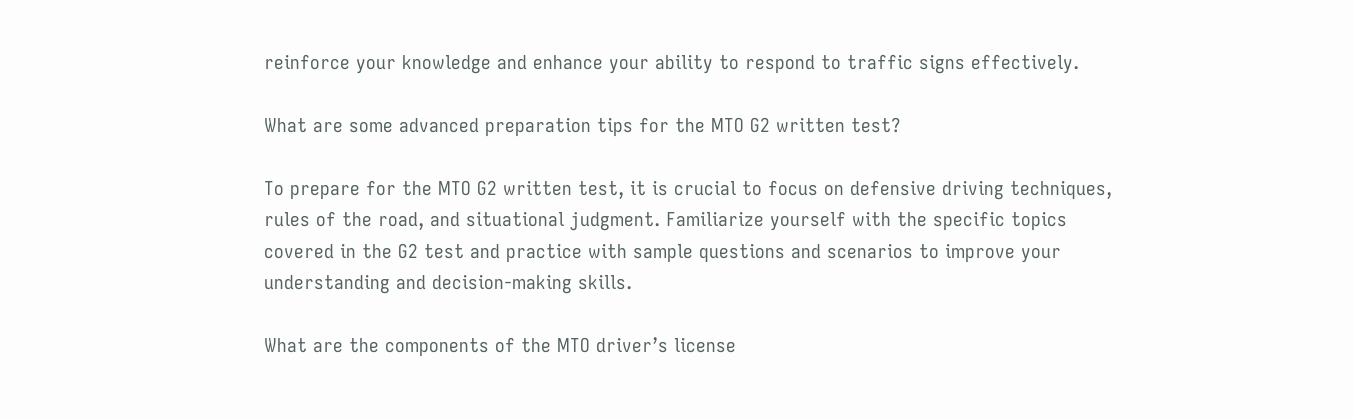reinforce your knowledge and enhance your ability to respond to traffic signs effectively.

What are some advanced preparation tips for the MTO G2 written test?

To prepare for the MTO G2 written test, it is crucial to focus on defensive driving techniques, rules of the road, and situational judgment. Familiarize yourself with the specific topics covered in the G2 test and practice with sample questions and scenarios to improve your understanding and decision-making skills.

What are the components of the MTO driver’s license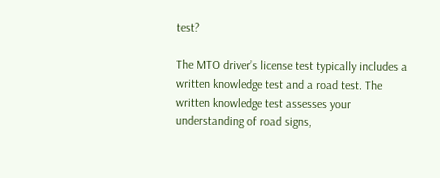test?

The MTO driver’s license test typically includes a written knowledge test and a road test. The written knowledge test assesses your understanding of road signs,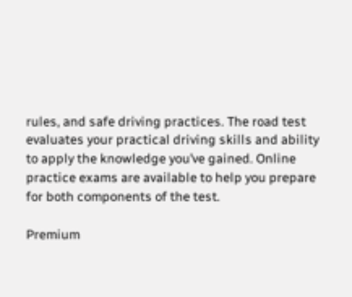rules, and safe driving practices. The road test evaluates your practical driving skills and ability to apply the knowledge you’ve gained. Online practice exams are available to help you prepare for both components of the test.

Premium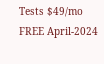Tests $49/mo
FREE April-2024